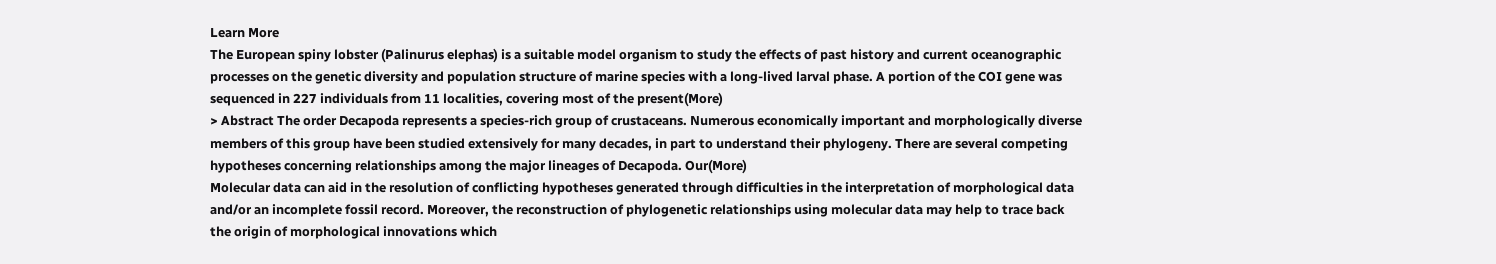Learn More
The European spiny lobster (Palinurus elephas) is a suitable model organism to study the effects of past history and current oceanographic processes on the genetic diversity and population structure of marine species with a long-lived larval phase. A portion of the COI gene was sequenced in 227 individuals from 11 localities, covering most of the present(More)
> Abstract The order Decapoda represents a species-rich group of crustaceans. Numerous economically important and morphologically diverse members of this group have been studied extensively for many decades, in part to understand their phylogeny. There are several competing hypotheses concerning relationships among the major lineages of Decapoda. Our(More)
Molecular data can aid in the resolution of conflicting hypotheses generated through difficulties in the interpretation of morphological data and/or an incomplete fossil record. Moreover, the reconstruction of phylogenetic relationships using molecular data may help to trace back the origin of morphological innovations which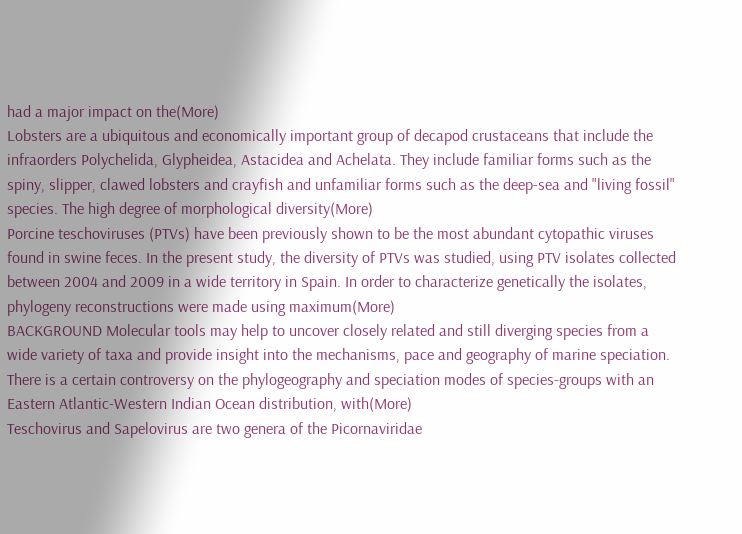had a major impact on the(More)
Lobsters are a ubiquitous and economically important group of decapod crustaceans that include the infraorders Polychelida, Glypheidea, Astacidea and Achelata. They include familiar forms such as the spiny, slipper, clawed lobsters and crayfish and unfamiliar forms such as the deep-sea and "living fossil" species. The high degree of morphological diversity(More)
Porcine teschoviruses (PTVs) have been previously shown to be the most abundant cytopathic viruses found in swine feces. In the present study, the diversity of PTVs was studied, using PTV isolates collected between 2004 and 2009 in a wide territory in Spain. In order to characterize genetically the isolates, phylogeny reconstructions were made using maximum(More)
BACKGROUND Molecular tools may help to uncover closely related and still diverging species from a wide variety of taxa and provide insight into the mechanisms, pace and geography of marine speciation. There is a certain controversy on the phylogeography and speciation modes of species-groups with an Eastern Atlantic-Western Indian Ocean distribution, with(More)
Teschovirus and Sapelovirus are two genera of the Picornaviridae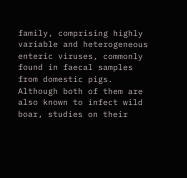family, comprising highly variable and heterogeneous enteric viruses, commonly found in faecal samples from domestic pigs. Although both of them are also known to infect wild boar, studies on their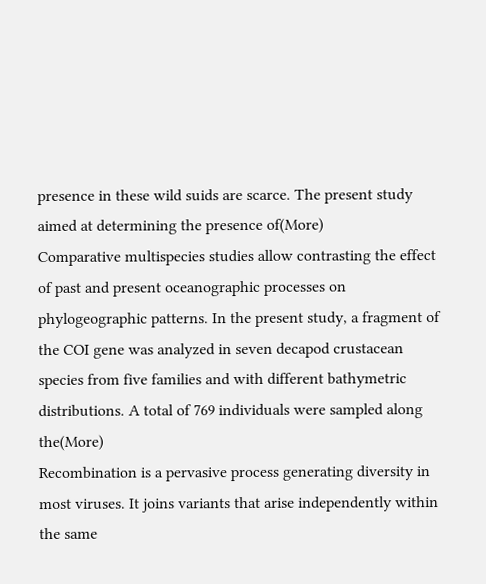presence in these wild suids are scarce. The present study aimed at determining the presence of(More)
Comparative multispecies studies allow contrasting the effect of past and present oceanographic processes on phylogeographic patterns. In the present study, a fragment of the COI gene was analyzed in seven decapod crustacean species from five families and with different bathymetric distributions. A total of 769 individuals were sampled along the(More)
Recombination is a pervasive process generating diversity in most viruses. It joins variants that arise independently within the same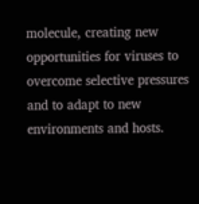molecule, creating new opportunities for viruses to overcome selective pressures and to adapt to new environments and hosts.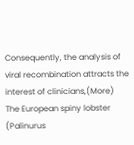Consequently, the analysis of viral recombination attracts the interest of clinicians,(More)
The European spiny lobster (Palinurus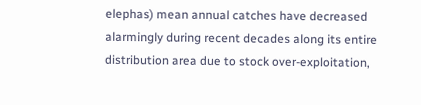elephas) mean annual catches have decreased alarmingly during recent decades along its entire distribution area due to stock over-exploitation,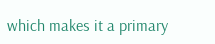which makes it a primary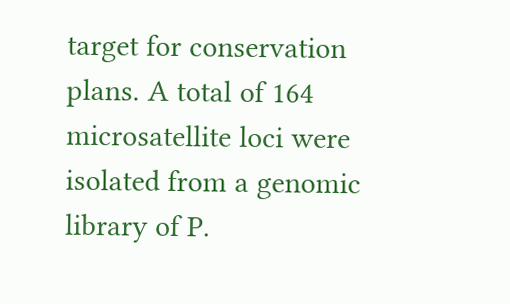target for conservation plans. A total of 164 microsatellite loci were isolated from a genomic library of P.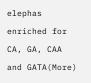elephas enriched for CA, GA, CAA and GATA(More)